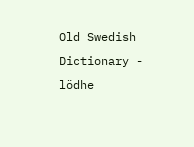Old Swedish Dictionary - lödhe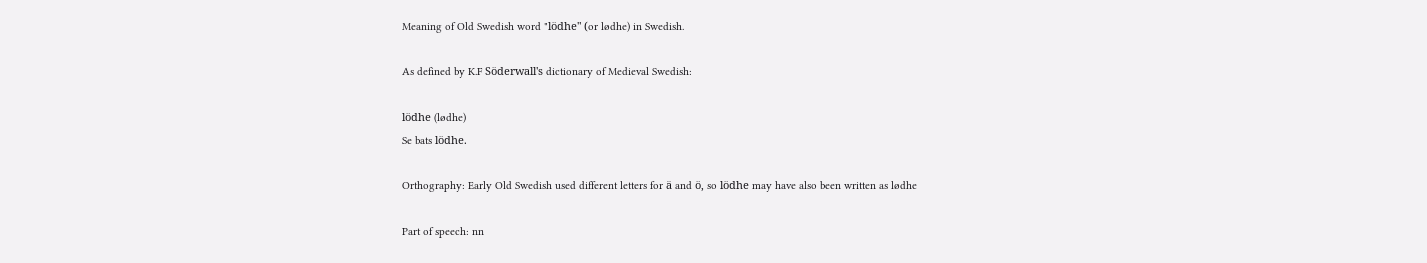Meaning of Old Swedish word "lödhe" (or lødhe) in Swedish.

As defined by K.F Söderwall's dictionary of Medieval Swedish:

lödhe (lødhe)
Se bats lödhe.

Orthography: Early Old Swedish used different letters for ä and ö, so lödhe may have also been written as lødhe

Part of speech: nn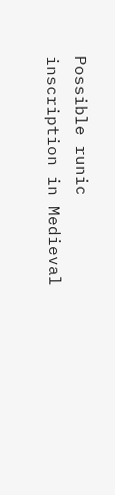Possible runic inscription in Medieval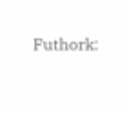Futhork: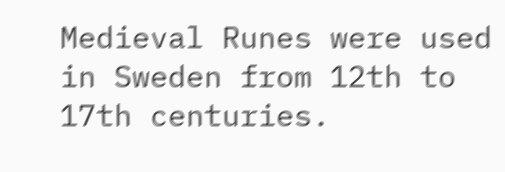Medieval Runes were used in Sweden from 12th to 17th centuries.